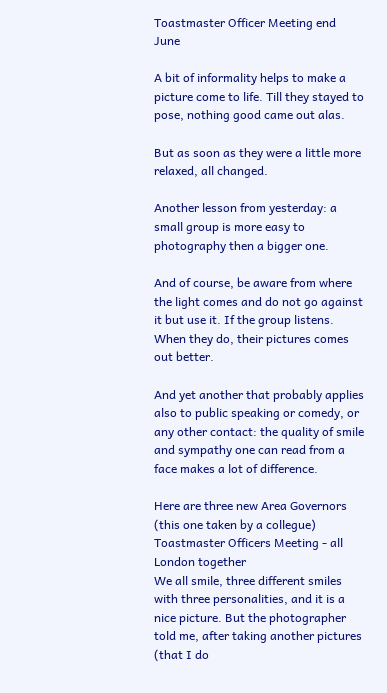Toastmaster Officer Meeting end June

A bit of informality helps to make a picture come to life. Till they stayed to pose, nothing good came out alas.

But as soon as they were a little more relaxed, all changed.

Another lesson from yesterday: a small group is more easy to photography then a bigger one.

And of course, be aware from where the light comes and do not go against it but use it. If the group listens. When they do, their pictures comes out better.

And yet another that probably applies also to public speaking or comedy, or any other contact: the quality of smile and sympathy one can read from a face makes a lot of difference.

Here are three new Area Governors (this one taken by a collegue)
Toastmaster Officers Meeting - all London together
We all smile, three different smiles with three personalities, and it is a nice picture. But the photographer told me, after taking another pictures (that I do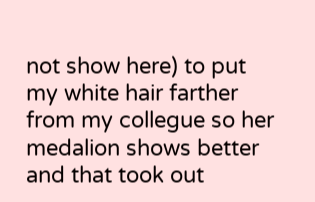not show here) to put my white hair farther from my collegue so her medalion shows better and that took out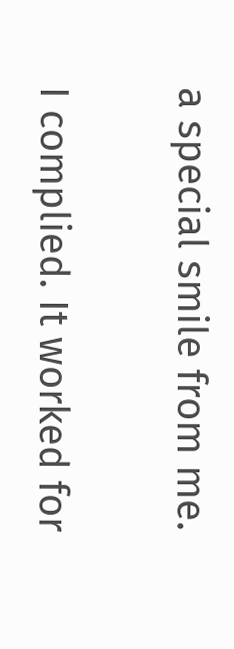a special smile from me.

I complied. It worked for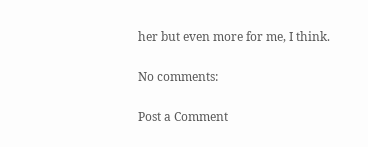her but even more for me, I think.

No comments:

Post a Comment